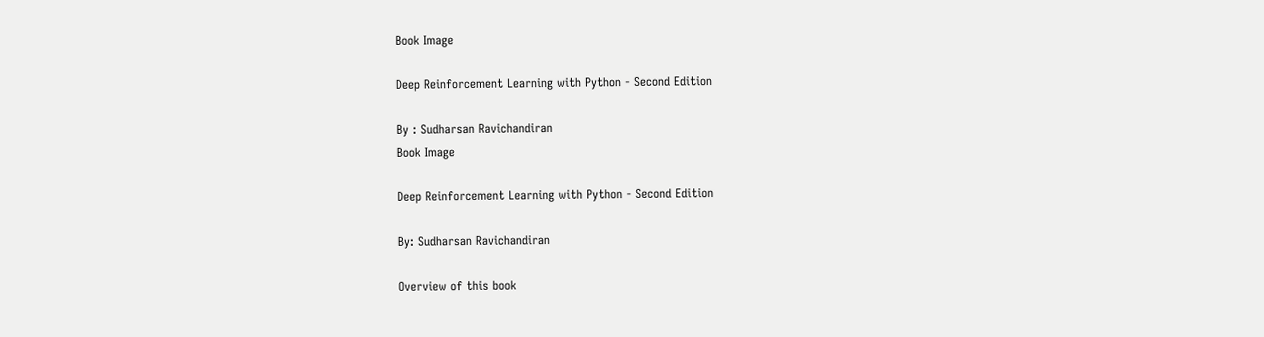Book Image

Deep Reinforcement Learning with Python - Second Edition

By : Sudharsan Ravichandiran
Book Image

Deep Reinforcement Learning with Python - Second Edition

By: Sudharsan Ravichandiran

Overview of this book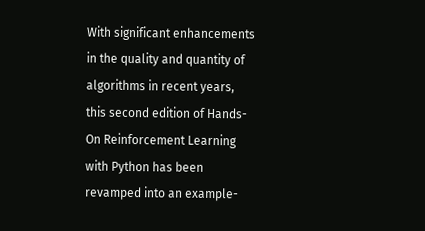With significant enhancements in the quality and quantity of algorithms in recent years, this second edition of Hands-On Reinforcement Learning with Python has been revamped into an example-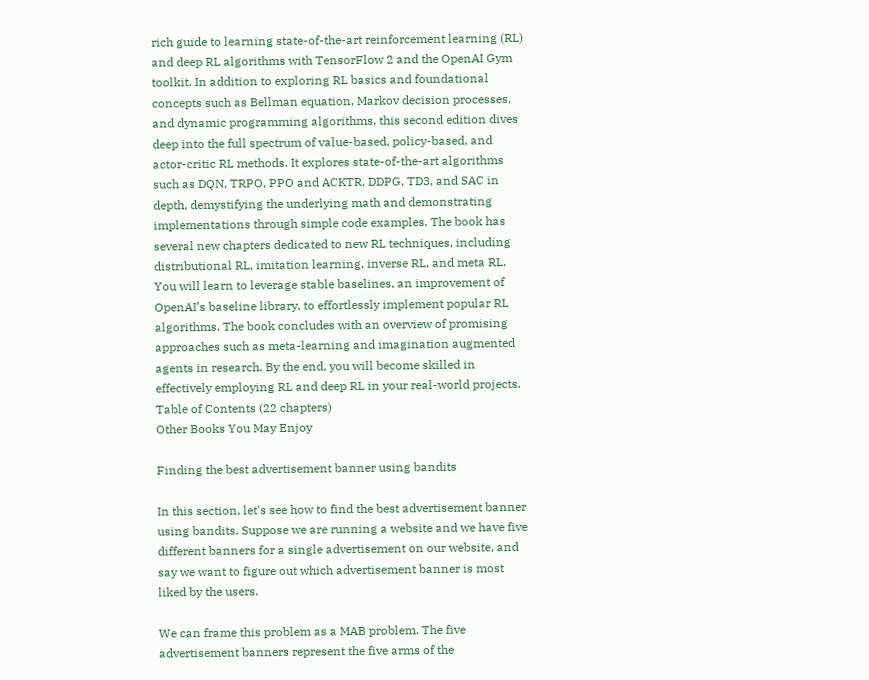rich guide to learning state-of-the-art reinforcement learning (RL) and deep RL algorithms with TensorFlow 2 and the OpenAI Gym toolkit. In addition to exploring RL basics and foundational concepts such as Bellman equation, Markov decision processes, and dynamic programming algorithms, this second edition dives deep into the full spectrum of value-based, policy-based, and actor-critic RL methods. It explores state-of-the-art algorithms such as DQN, TRPO, PPO and ACKTR, DDPG, TD3, and SAC in depth, demystifying the underlying math and demonstrating implementations through simple code examples. The book has several new chapters dedicated to new RL techniques, including distributional RL, imitation learning, inverse RL, and meta RL. You will learn to leverage stable baselines, an improvement of OpenAI’s baseline library, to effortlessly implement popular RL algorithms. The book concludes with an overview of promising approaches such as meta-learning and imagination augmented agents in research. By the end, you will become skilled in effectively employing RL and deep RL in your real-world projects.
Table of Contents (22 chapters)
Other Books You May Enjoy

Finding the best advertisement banner using bandits

In this section, let's see how to find the best advertisement banner using bandits. Suppose we are running a website and we have five different banners for a single advertisement on our website, and say we want to figure out which advertisement banner is most liked by the users.

We can frame this problem as a MAB problem. The five advertisement banners represent the five arms of the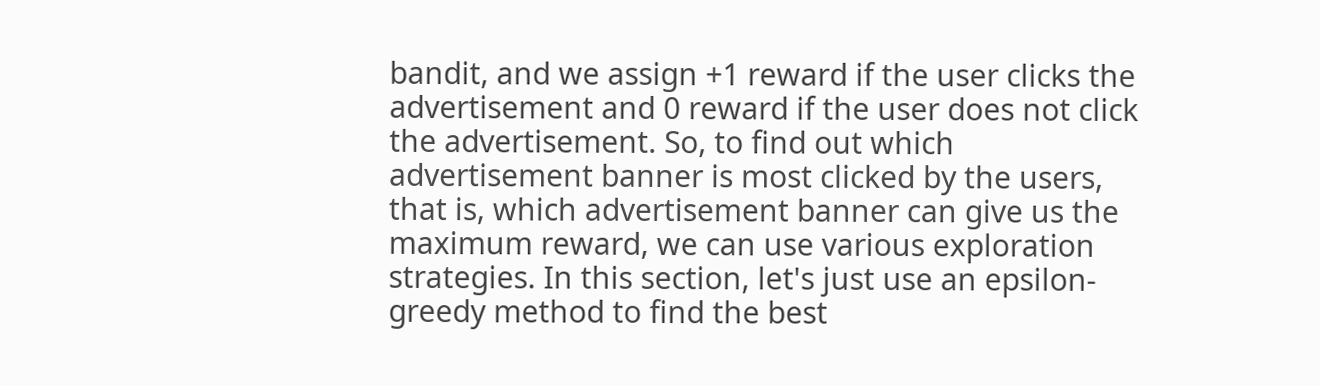bandit, and we assign +1 reward if the user clicks the advertisement and 0 reward if the user does not click the advertisement. So, to find out which advertisement banner is most clicked by the users, that is, which advertisement banner can give us the maximum reward, we can use various exploration strategies. In this section, let's just use an epsilon-greedy method to find the best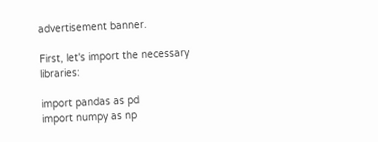advertisement banner.

First, let's import the necessary libraries:

import pandas as pd
import numpy as np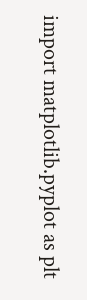import matplotlib.pyplot as plt